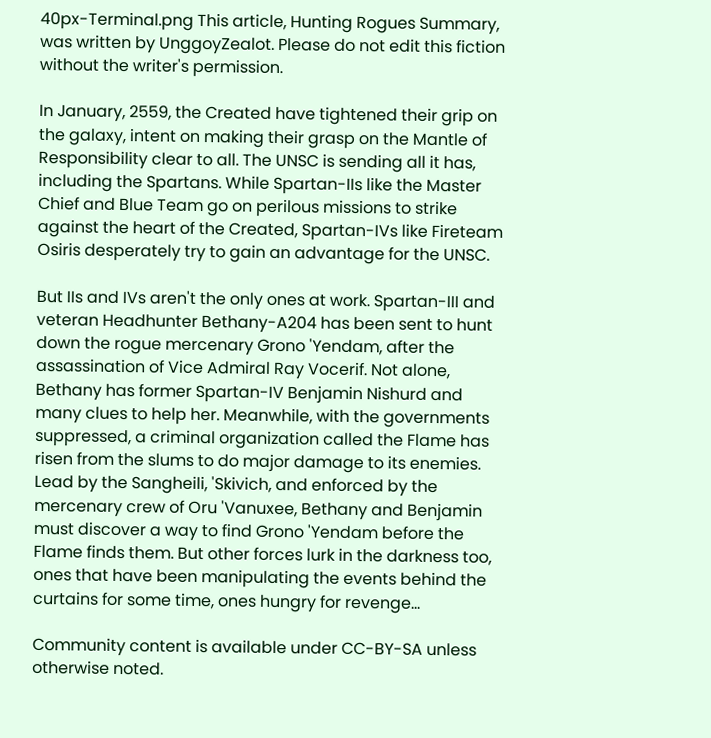40px-Terminal.png This article, Hunting Rogues Summary, was written by UnggoyZealot. Please do not edit this fiction without the writer's permission.

In January, 2559, the Created have tightened their grip on the galaxy, intent on making their grasp on the Mantle of Responsibility clear to all. The UNSC is sending all it has, including the Spartans. While Spartan-IIs like the Master Chief and Blue Team go on perilous missions to strike against the heart of the Created, Spartan-IVs like Fireteam Osiris desperately try to gain an advantage for the UNSC.

But IIs and IVs aren't the only ones at work. Spartan-III and veteran Headhunter Bethany-A204 has been sent to hunt down the rogue mercenary Grono 'Yendam, after the assassination of Vice Admiral Ray Vocerif. Not alone, Bethany has former Spartan-IV Benjamin Nishurd and many clues to help her. Meanwhile, with the governments suppressed, a criminal organization called the Flame has risen from the slums to do major damage to its enemies. Lead by the Sangheili, 'Skivich, and enforced by the mercenary crew of Oru 'Vanuxee, Bethany and Benjamin must discover a way to find Grono 'Yendam before the Flame finds them. But other forces lurk in the darkness too, ones that have been manipulating the events behind the curtains for some time, ones hungry for revenge...

Community content is available under CC-BY-SA unless otherwise noted.